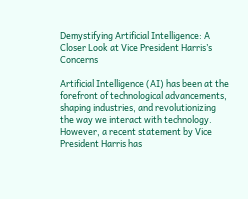Demystifying Artificial Intelligence: A Closer Look at Vice President Harris’s Concerns

Artificial Intelligence (AI) has been at the forefront of technological advancements, shaping industries, and revolutionizing the way we interact with technology. However, a recent statement by Vice President Harris has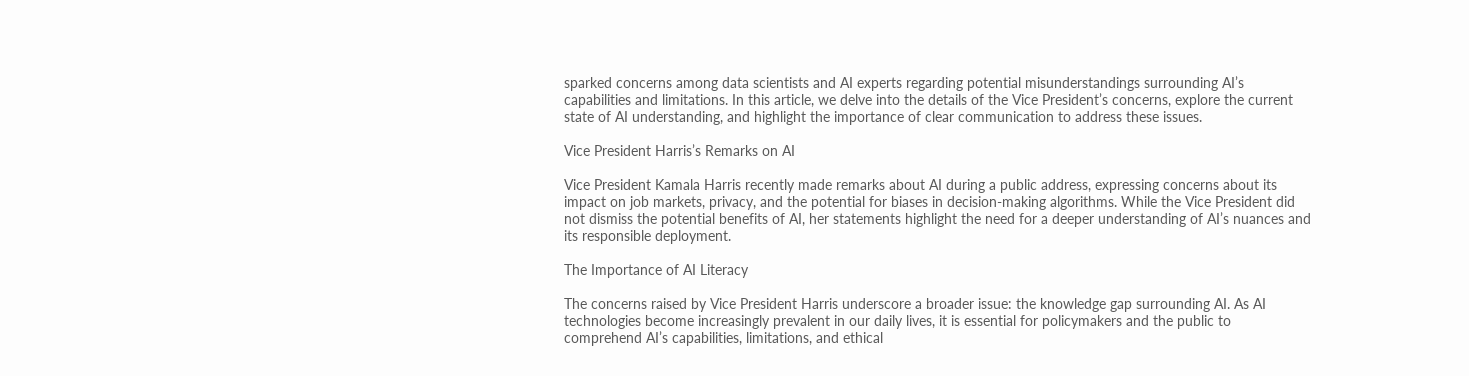sparked concerns among data scientists and AI experts regarding potential misunderstandings surrounding AI’s capabilities and limitations. In this article, we delve into the details of the Vice President’s concerns, explore the current state of AI understanding, and highlight the importance of clear communication to address these issues.

Vice President Harris’s Remarks on AI

Vice President Kamala Harris recently made remarks about AI during a public address, expressing concerns about its impact on job markets, privacy, and the potential for biases in decision-making algorithms. While the Vice President did not dismiss the potential benefits of AI, her statements highlight the need for a deeper understanding of AI’s nuances and its responsible deployment.

The Importance of AI Literacy

The concerns raised by Vice President Harris underscore a broader issue: the knowledge gap surrounding AI. As AI technologies become increasingly prevalent in our daily lives, it is essential for policymakers and the public to comprehend AI’s capabilities, limitations, and ethical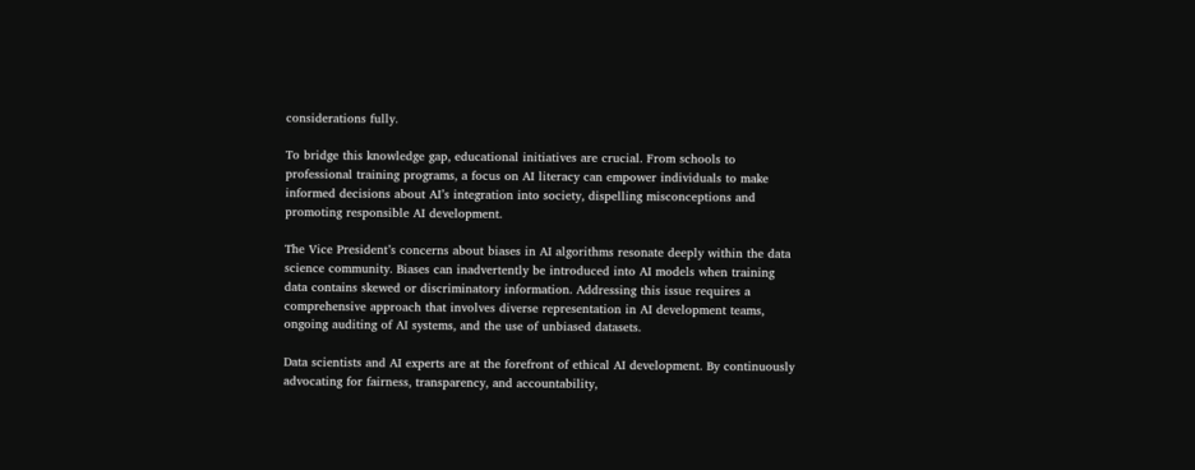considerations fully.

To bridge this knowledge gap, educational initiatives are crucial. From schools to professional training programs, a focus on AI literacy can empower individuals to make informed decisions about AI’s integration into society, dispelling misconceptions and promoting responsible AI development.

The Vice President’s concerns about biases in AI algorithms resonate deeply within the data science community. Biases can inadvertently be introduced into AI models when training data contains skewed or discriminatory information. Addressing this issue requires a comprehensive approach that involves diverse representation in AI development teams, ongoing auditing of AI systems, and the use of unbiased datasets.

Data scientists and AI experts are at the forefront of ethical AI development. By continuously advocating for fairness, transparency, and accountability,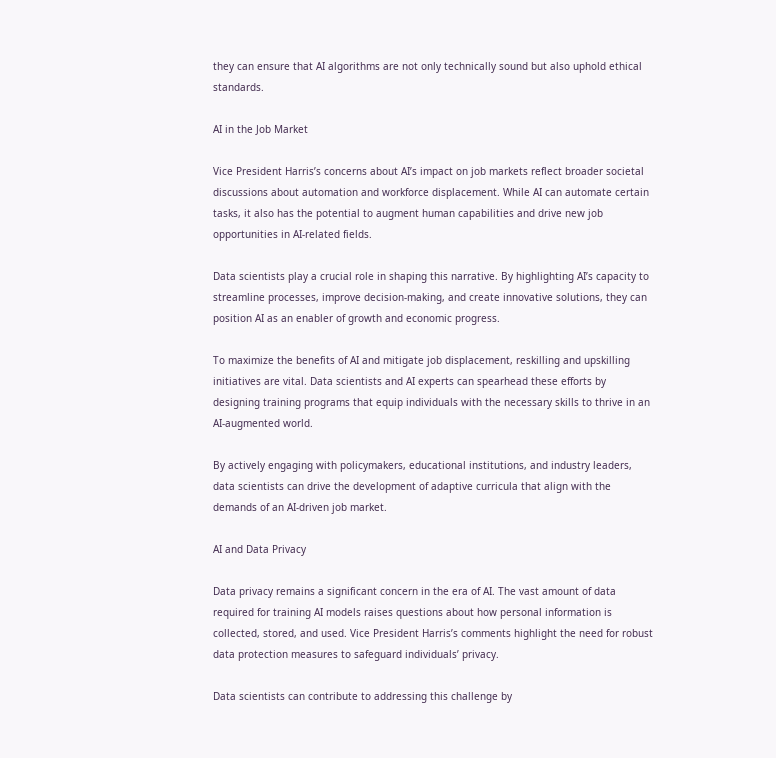they can ensure that AI algorithms are not only technically sound but also uphold ethical standards.

AI in the Job Market

Vice President Harris’s concerns about AI’s impact on job markets reflect broader societal discussions about automation and workforce displacement. While AI can automate certain tasks, it also has the potential to augment human capabilities and drive new job opportunities in AI-related fields.

Data scientists play a crucial role in shaping this narrative. By highlighting AI’s capacity to streamline processes, improve decision-making, and create innovative solutions, they can position AI as an enabler of growth and economic progress.

To maximize the benefits of AI and mitigate job displacement, reskilling and upskilling initiatives are vital. Data scientists and AI experts can spearhead these efforts by designing training programs that equip individuals with the necessary skills to thrive in an AI-augmented world.

By actively engaging with policymakers, educational institutions, and industry leaders, data scientists can drive the development of adaptive curricula that align with the demands of an AI-driven job market.

AI and Data Privacy

Data privacy remains a significant concern in the era of AI. The vast amount of data required for training AI models raises questions about how personal information is collected, stored, and used. Vice President Harris’s comments highlight the need for robust data protection measures to safeguard individuals’ privacy.

Data scientists can contribute to addressing this challenge by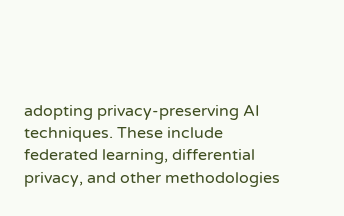adopting privacy-preserving AI techniques. These include federated learning, differential privacy, and other methodologies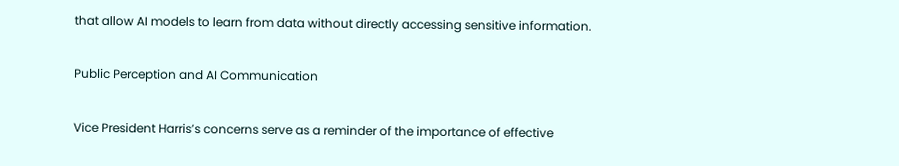that allow AI models to learn from data without directly accessing sensitive information.

Public Perception and AI Communication

Vice President Harris’s concerns serve as a reminder of the importance of effective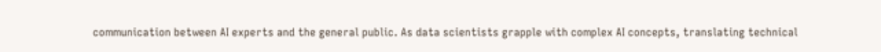communication between AI experts and the general public. As data scientists grapple with complex AI concepts, translating technical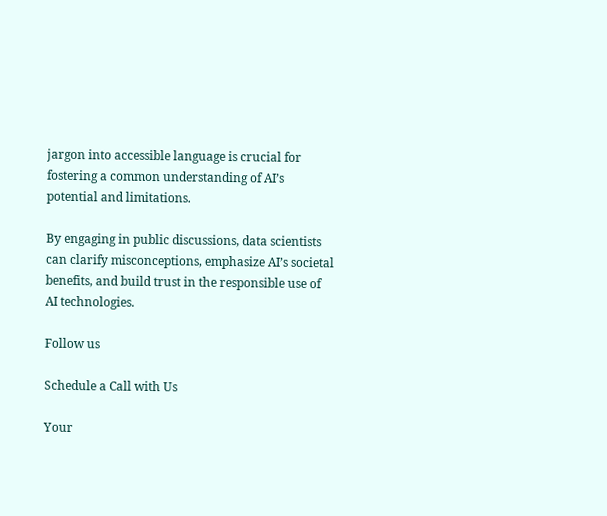jargon into accessible language is crucial for fostering a common understanding of AI’s potential and limitations.

By engaging in public discussions, data scientists can clarify misconceptions, emphasize AI’s societal benefits, and build trust in the responsible use of AI technologies.

Follow us

Schedule a Call with Us

Your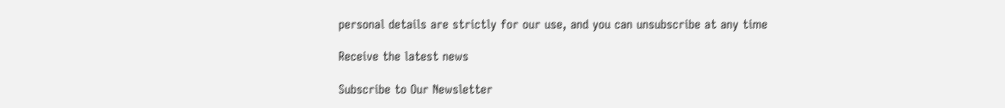personal details are strictly for our use, and you can unsubscribe at any time

Receive the latest news

Subscribe to Our Newsletter